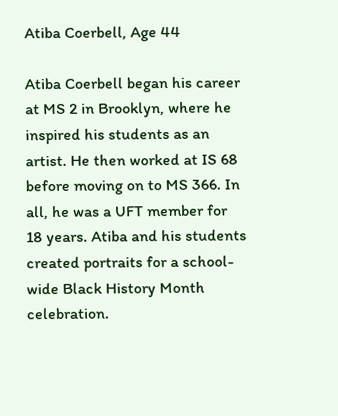Atiba Coerbell, Age 44

Atiba Coerbell began his career at MS 2 in Brooklyn, where he inspired his students as an artist. He then worked at IS 68 before moving on to MS 366. In all, he was a UFT member for 18 years. Atiba and his students created portraits for a school-wide Black History Month celebration.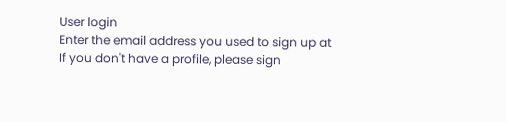User login
Enter the email address you used to sign up at
If you don't have a profile, please sign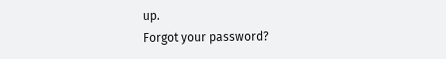up.
Forgot your password?